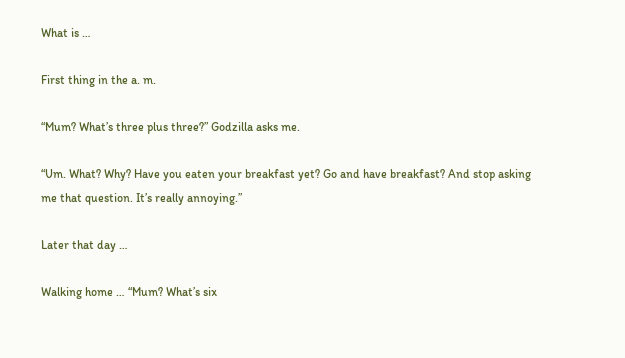What is …

First thing in the a. m.

“Mum? What’s three plus three?” Godzilla asks me.

“Um. What? Why? Have you eaten your breakfast yet? Go and have breakfast? And stop asking me that question. It’s really annoying.”

Later that day …

Walking home … “Mum? What’s six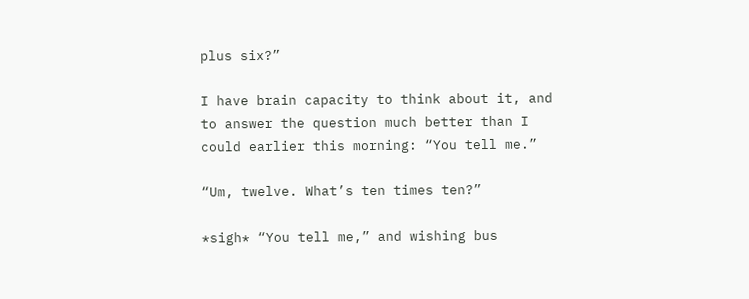plus six?”

I have brain capacity to think about it, and to answer the question much better than I could earlier this morning: “You tell me.”

“Um, twelve. What’s ten times ten?”

*sigh* “You tell me,” and wishing bus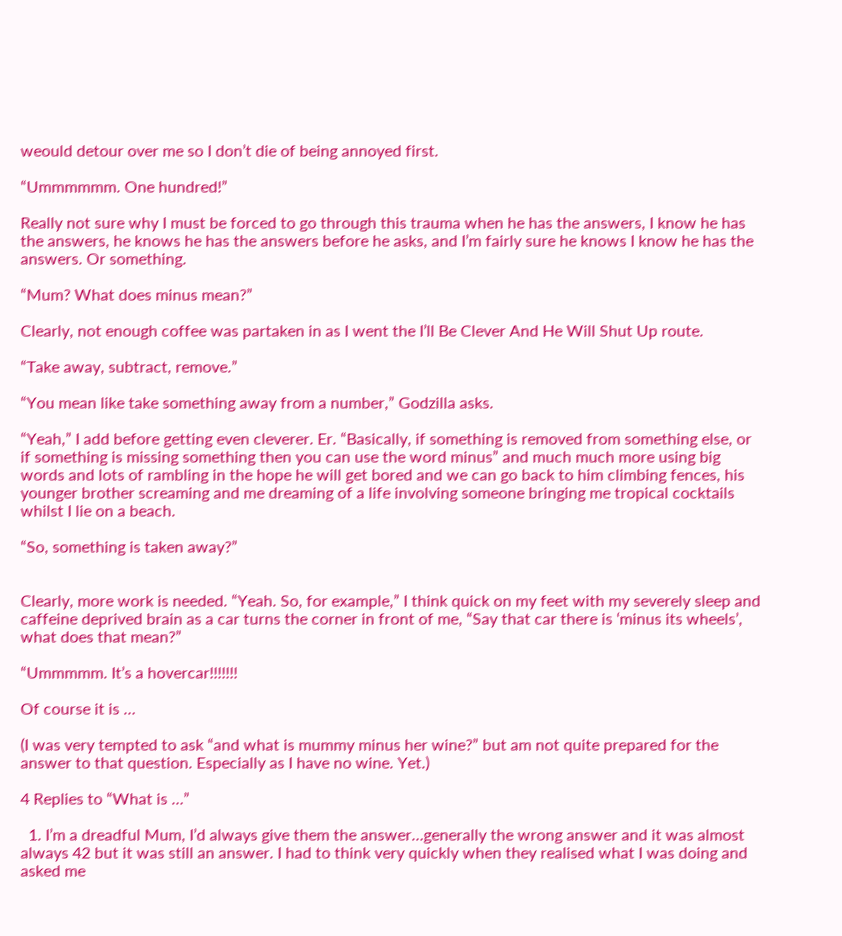weould detour over me so I don’t die of being annoyed first.

“Ummmmmm. One hundred!”

Really not sure why I must be forced to go through this trauma when he has the answers, I know he has the answers, he knows he has the answers before he asks, and I’m fairly sure he knows I know he has the answers. Or something.

“Mum? What does minus mean?”

Clearly, not enough coffee was partaken in as I went the I’ll Be Clever And He Will Shut Up route.

“Take away, subtract, remove.”

“You mean like take something away from a number,” Godzilla asks.

“Yeah,” I add before getting even cleverer. Er. “Basically, if something is removed from something else, or if something is missing something then you can use the word minus” and much much more using big words and lots of rambling in the hope he will get bored and we can go back to him climbing fences, his younger brother screaming and me dreaming of a life involving someone bringing me tropical cocktails whilst I lie on a beach.

“So, something is taken away?”


Clearly, more work is needed. “Yeah. So, for example,” I think quick on my feet with my severely sleep and caffeine deprived brain as a car turns the corner in front of me, “Say that car there is ‘minus its wheels’, what does that mean?”

“Ummmmm. It’s a hovercar!!!!!!!

Of course it is …

(I was very tempted to ask “and what is mummy minus her wine?” but am not quite prepared for the answer to that question. Especially as I have no wine. Yet.)

4 Replies to “What is …”

  1. I’m a dreadful Mum, I’d always give them the answer…generally the wrong answer and it was almost always 42 but it was still an answer. I had to think very quickly when they realised what I was doing and asked me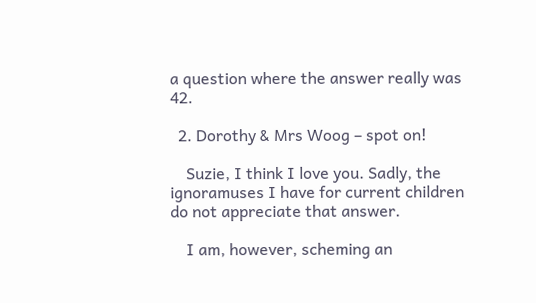a question where the answer really was 42.

  2. Dorothy & Mrs Woog – spot on!

    Suzie, I think I love you. Sadly, the ignoramuses I have for current children do not appreciate that answer.

    I am, however, scheming an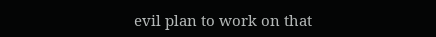evil plan to work on that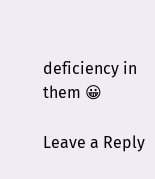deficiency in them 😀

Leave a Reply